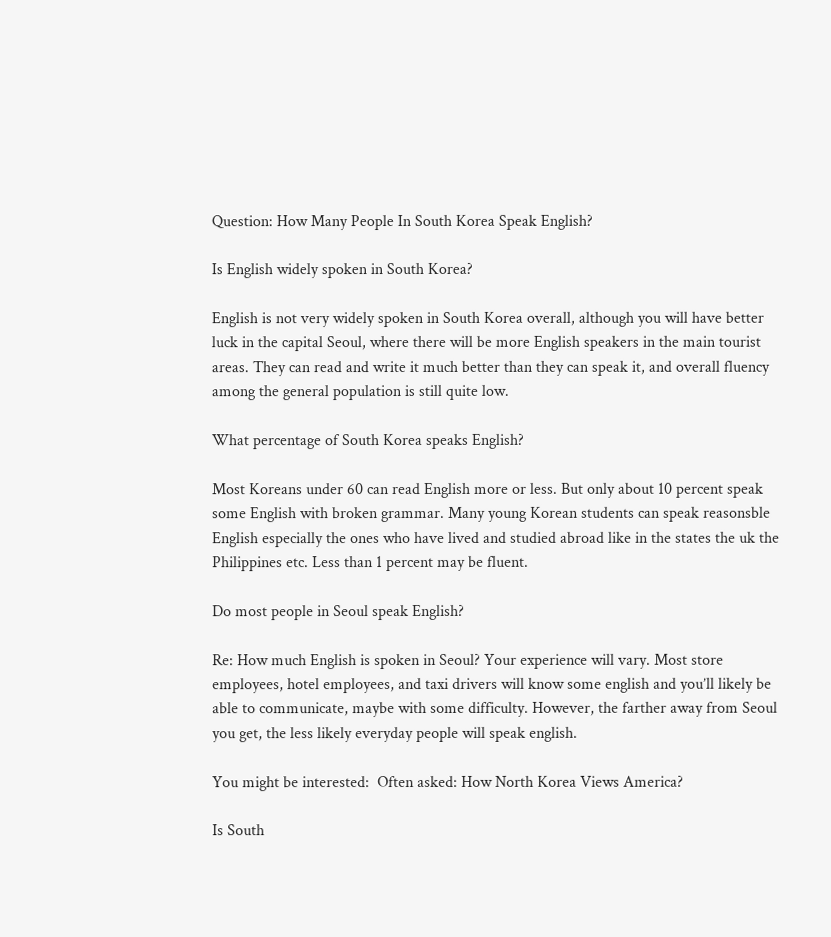Question: How Many People In South Korea Speak English?

Is English widely spoken in South Korea?

English is not very widely spoken in South Korea overall, although you will have better luck in the capital Seoul, where there will be more English speakers in the main tourist areas. They can read and write it much better than they can speak it, and overall fluency among the general population is still quite low.

What percentage of South Korea speaks English?

Most Koreans under 60 can read English more or less. But only about 10 percent speak some English with broken grammar. Many young Korean students can speak reasonsble English especially the ones who have lived and studied abroad like in the states the uk the Philippines etc. Less than 1 percent may be fluent.

Do most people in Seoul speak English?

Re: How much English is spoken in Seoul? Your experience will vary. Most store employees, hotel employees, and taxi drivers will know some english and you’ll likely be able to communicate, maybe with some difficulty. However, the farther away from Seoul you get, the less likely everyday people will speak english.

You might be interested:  Often asked: How North Korea Views America?

Is South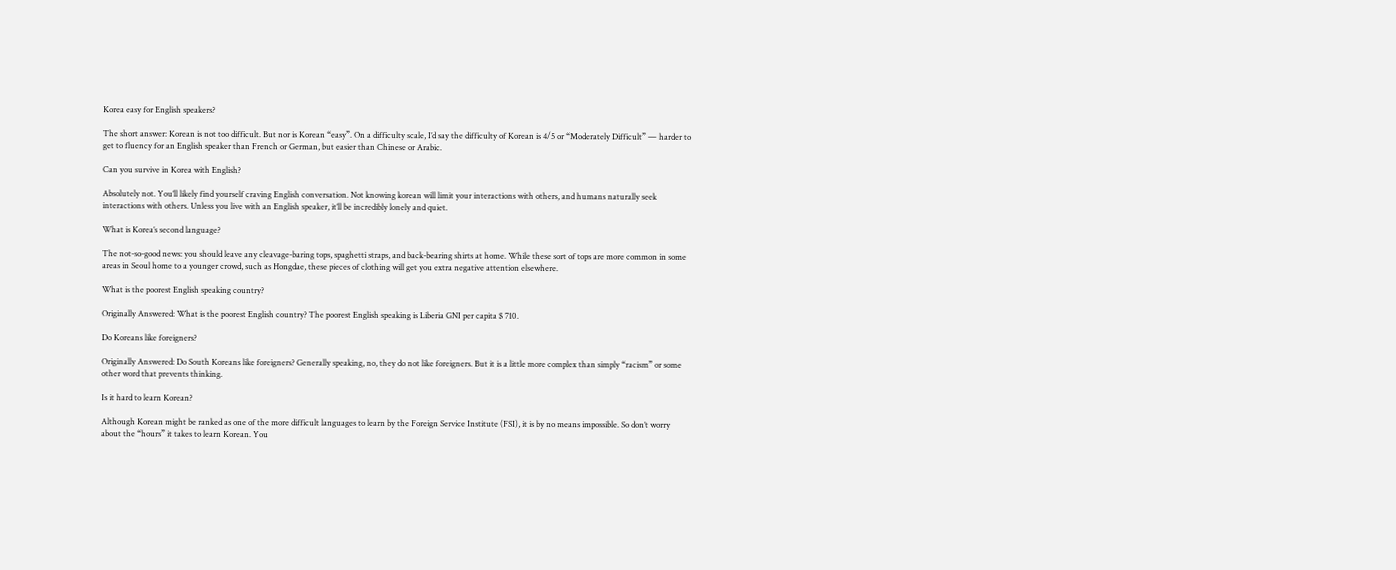Korea easy for English speakers?

The short answer: Korean is not too difficult. But nor is Korean “easy”. On a difficulty scale, I’d say the difficulty of Korean is 4/5 or “Moderately Difficult” — harder to get to fluency for an English speaker than French or German, but easier than Chinese or Arabic.

Can you survive in Korea with English?

Absolutely not. You’ll likely find yourself craving English conversation. Not knowing korean will limit your interactions with others, and humans naturally seek interactions with others. Unless you live with an English speaker, it’ll be incredibly lonely and quiet.

What is Korea’s second language?

The not-so-good news: you should leave any cleavage-baring tops, spaghetti straps, and back-bearing shirts at home. While these sort of tops are more common in some areas in Seoul home to a younger crowd, such as Hongdae, these pieces of clothing will get you extra negative attention elsewhere.

What is the poorest English speaking country?

Originally Answered: What is the poorest English country? The poorest English speaking is Liberia GNI per capita $ 710.

Do Koreans like foreigners?

Originally Answered: Do South Koreans like foreigners? Generally speaking, no, they do not like foreigners. But it is a little more complex than simply “racism” or some other word that prevents thinking.

Is it hard to learn Korean?

Although Korean might be ranked as one of the more difficult languages to learn by the Foreign Service Institute (FSI), it is by no means impossible. So don’t worry about the “hours” it takes to learn Korean. You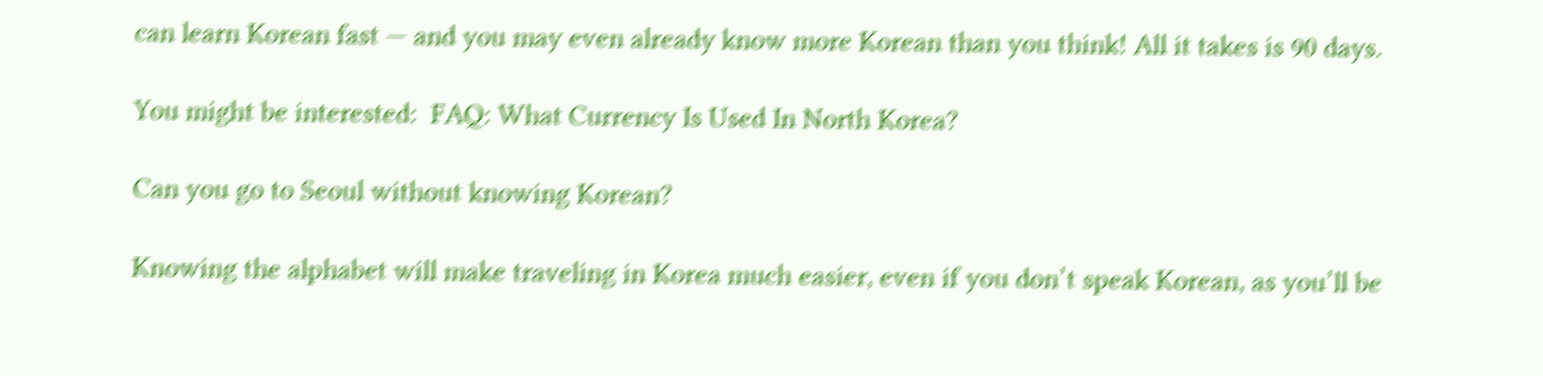can learn Korean fast — and you may even already know more Korean than you think! All it takes is 90 days.

You might be interested:  FAQ: What Currency Is Used In North Korea?

Can you go to Seoul without knowing Korean?

Knowing the alphabet will make traveling in Korea much easier, even if you don’t speak Korean, as you’ll be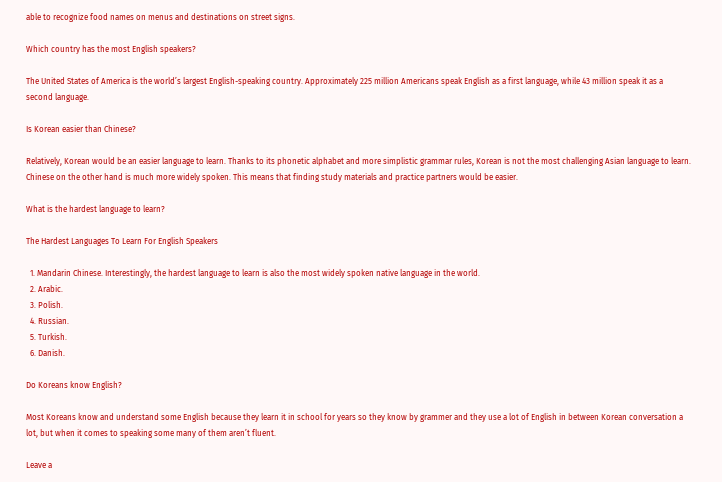able to recognize food names on menus and destinations on street signs.

Which country has the most English speakers?

The United States of America is the world’s largest English-speaking country. Approximately 225 million Americans speak English as a first language, while 43 million speak it as a second language.

Is Korean easier than Chinese?

Relatively, Korean would be an easier language to learn. Thanks to its phonetic alphabet and more simplistic grammar rules, Korean is not the most challenging Asian language to learn. Chinese on the other hand is much more widely spoken. This means that finding study materials and practice partners would be easier.

What is the hardest language to learn?

The Hardest Languages To Learn For English Speakers

  1. Mandarin Chinese. Interestingly, the hardest language to learn is also the most widely spoken native language in the world.
  2. Arabic.
  3. Polish.
  4. Russian.
  5. Turkish.
  6. Danish.

Do Koreans know English?

Most Koreans know and understand some English because they learn it in school for years so they know by grammer and they use a lot of English in between Korean conversation a lot, but when it comes to speaking some many of them aren’t fluent.

Leave a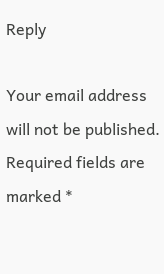Reply

Your email address will not be published. Required fields are marked *